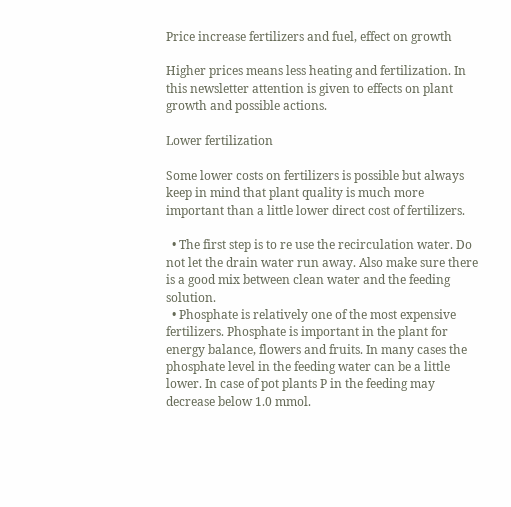Price increase fertilizers and fuel, effect on growth

Higher prices means less heating and fertilization. In this newsletter attention is given to effects on plant growth and possible actions.

Lower fertilization

Some lower costs on fertilizers is possible but always keep in mind that plant quality is much more important than a little lower direct cost of fertilizers.

  • The first step is to re use the recirculation water. Do not let the drain water run away. Also make sure there is a good mix between clean water and the feeding solution.
  • Phosphate is relatively one of the most expensive fertilizers. Phosphate is important in the plant for energy balance, flowers and fruits. In many cases the phosphate level in the feeding water can be a little lower. In case of pot plants P in the feeding may decrease below 1.0 mmol.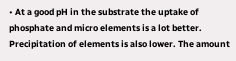• At a good pH in the substrate the uptake of phosphate and micro elements is a lot better. Precipitation of elements is also lower. The amount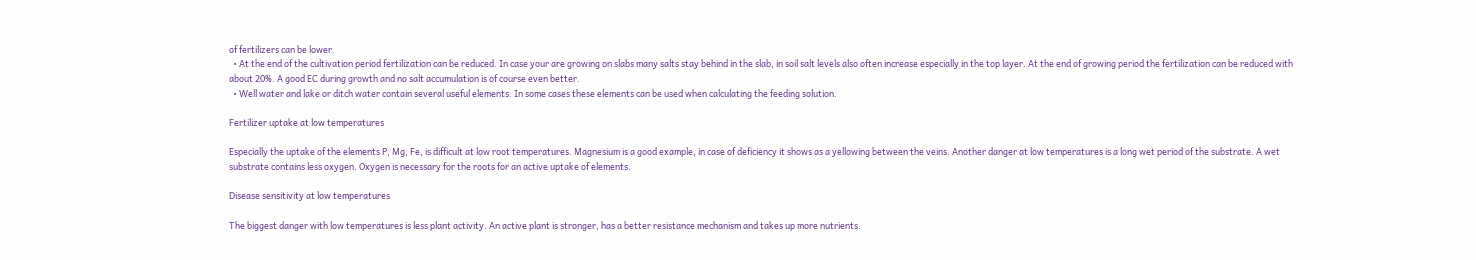of fertilizers can be lower.
  • At the end of the cultivation period fertilization can be reduced. In case your are growing on slabs many salts stay behind in the slab, in soil salt levels also often increase especially in the top layer. At the end of growing period the fertilization can be reduced with about 20%. A good EC during growth and no salt accumulation is of course even better.
  • Well water and lake or ditch water contain several useful elements. In some cases these elements can be used when calculating the feeding solution.

Fertilizer uptake at low temperatures

Especially the uptake of the elements P, Mg, Fe, is difficult at low root temperatures. Magnesium is a good example, in case of deficiency it shows as a yellowing between the veins. Another danger at low temperatures is a long wet period of the substrate. A wet substrate contains less oxygen. Oxygen is necessary for the roots for an active uptake of elements.

Disease sensitivity at low temperatures

The biggest danger with low temperatures is less plant activity. An active plant is stronger, has a better resistance mechanism and takes up more nutrients.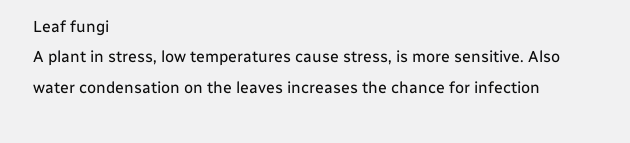Leaf fungi
A plant in stress, low temperatures cause stress, is more sensitive. Also water condensation on the leaves increases the chance for infection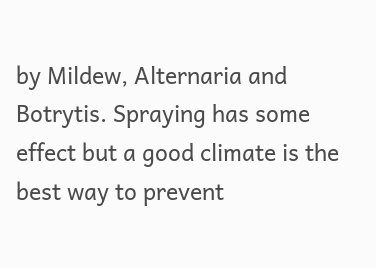by Mildew, Alternaria and Botrytis. Spraying has some effect but a good climate is the best way to prevent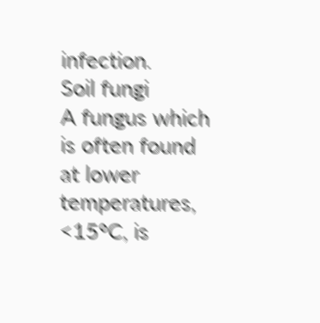infection.
Soil fungi
A fungus which is often found at lower temperatures, <15°C, is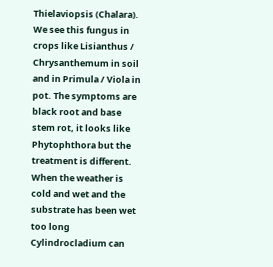Thielaviopsis (Chalara). We see this fungus in crops like Lisianthus / Chrysanthemum in soil and in Primula / Viola in pot. The symptoms are black root and base stem rot, it looks like Phytophthora but the treatment is different. When the weather is cold and wet and the substrate has been wet too long Cylindrocladium can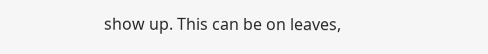show up. This can be on leaves,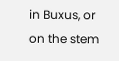in Buxus, or on the stem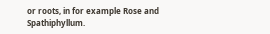or roots, in for example Rose and Spathiphyllum.